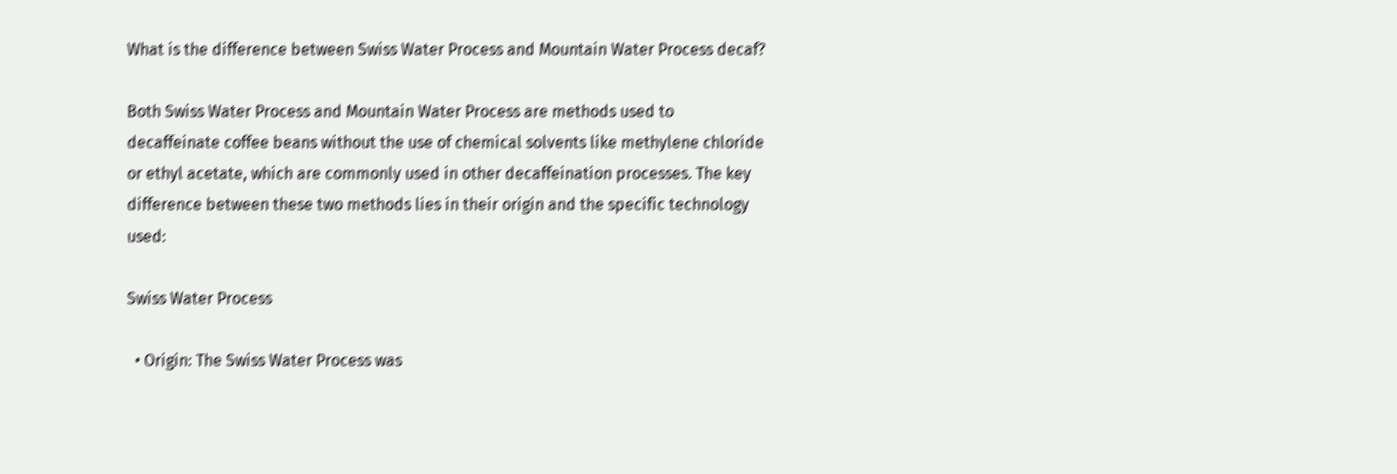What is the difference between Swiss Water Process and Mountain Water Process decaf?

Both Swiss Water Process and Mountain Water Process are methods used to decaffeinate coffee beans without the use of chemical solvents like methylene chloride or ethyl acetate, which are commonly used in other decaffeination processes. The key difference between these two methods lies in their origin and the specific technology used:

Swiss Water Process

  • Origin: The Swiss Water Process was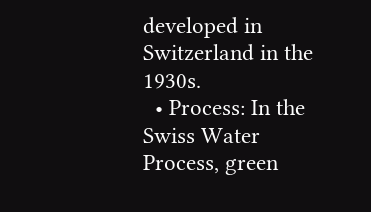developed in Switzerland in the 1930s.
  • Process: In the Swiss Water Process, green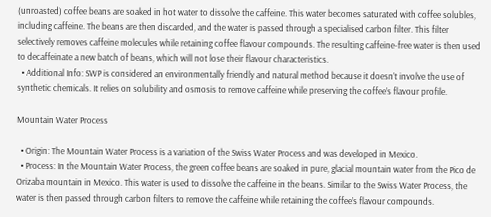(unroasted) coffee beans are soaked in hot water to dissolve the caffeine. This water becomes saturated with coffee solubles, including caffeine. The beans are then discarded, and the water is passed through a specialised carbon filter. This filter selectively removes caffeine molecules while retaining coffee flavour compounds. The resulting caffeine-free water is then used to decaffeinate a new batch of beans, which will not lose their flavour characteristics.
  • Additional Info: SWP is considered an environmentally friendly and natural method because it doesn’t involve the use of synthetic chemicals. It relies on solubility and osmosis to remove caffeine while preserving the coffee’s flavour profile.

Mountain Water Process

  • Origin: The Mountain Water Process is a variation of the Swiss Water Process and was developed in Mexico.
  • Process: In the Mountain Water Process, the green coffee beans are soaked in pure, glacial mountain water from the Pico de Orizaba mountain in Mexico. This water is used to dissolve the caffeine in the beans. Similar to the Swiss Water Process, the water is then passed through carbon filters to remove the caffeine while retaining the coffee’s flavour compounds.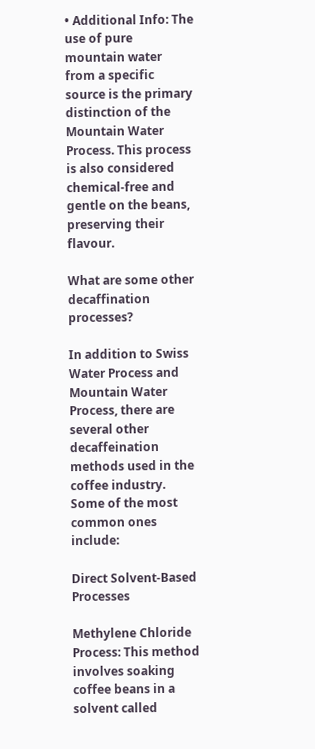• Additional Info: The use of pure mountain water from a specific source is the primary distinction of the Mountain Water Process. This process is also considered chemical-free and gentle on the beans, preserving their flavour.

What are some other decaffination processes?

In addition to Swiss Water Process and Mountain Water Process, there are several other decaffeination methods used in the coffee industry. Some of the most common ones include:

Direct Solvent-Based Processes

Methylene Chloride Process: This method involves soaking coffee beans in a solvent called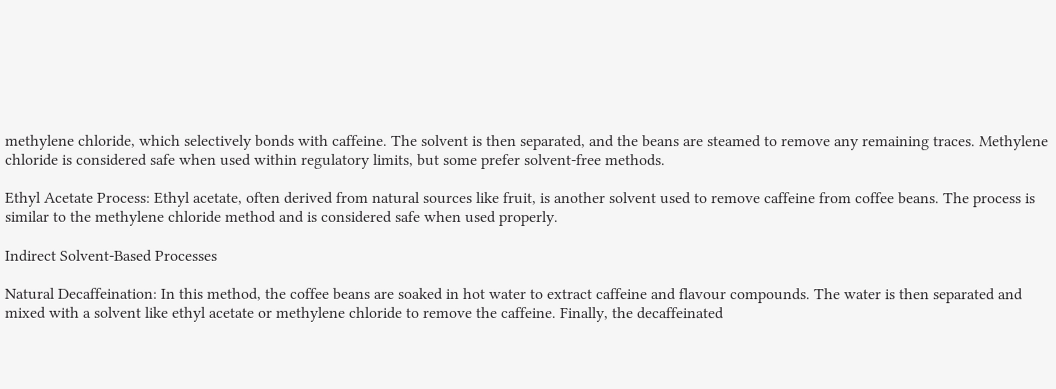methylene chloride, which selectively bonds with caffeine. The solvent is then separated, and the beans are steamed to remove any remaining traces. Methylene chloride is considered safe when used within regulatory limits, but some prefer solvent-free methods.

Ethyl Acetate Process: Ethyl acetate, often derived from natural sources like fruit, is another solvent used to remove caffeine from coffee beans. The process is similar to the methylene chloride method and is considered safe when used properly.

Indirect Solvent-Based Processes

Natural Decaffeination: In this method, the coffee beans are soaked in hot water to extract caffeine and flavour compounds. The water is then separated and mixed with a solvent like ethyl acetate or methylene chloride to remove the caffeine. Finally, the decaffeinated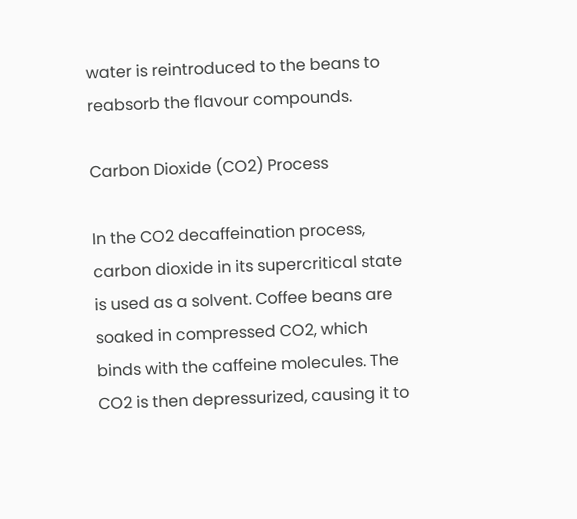water is reintroduced to the beans to reabsorb the flavour compounds.

Carbon Dioxide (CO2) Process

In the CO2 decaffeination process, carbon dioxide in its supercritical state is used as a solvent. Coffee beans are soaked in compressed CO2, which binds with the caffeine molecules. The CO2 is then depressurized, causing it to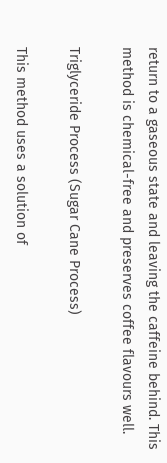return to a gaseous state and leaving the caffeine behind. This method is chemical-free and preserves coffee flavours well.

Triglyceride Process (Sugar Cane Process)

This method uses a solution of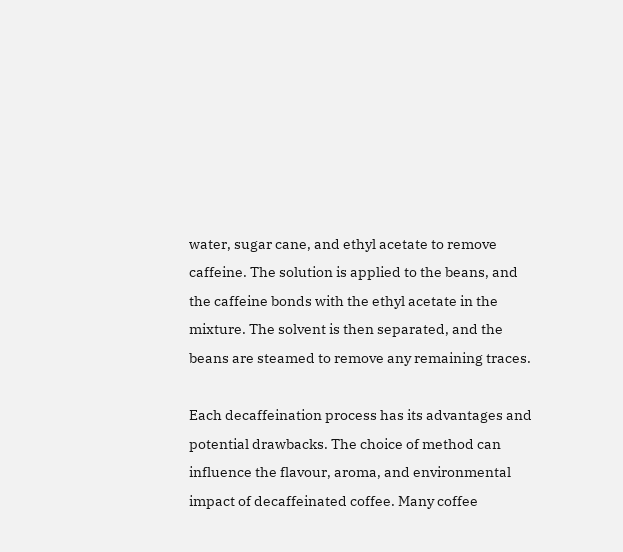water, sugar cane, and ethyl acetate to remove caffeine. The solution is applied to the beans, and the caffeine bonds with the ethyl acetate in the mixture. The solvent is then separated, and the beans are steamed to remove any remaining traces.

Each decaffeination process has its advantages and potential drawbacks. The choice of method can influence the flavour, aroma, and environmental impact of decaffeinated coffee. Many coffee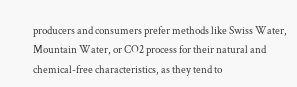producers and consumers prefer methods like Swiss Water, Mountain Water, or CO2 process for their natural and chemical-free characteristics, as they tend to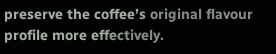preserve the coffee’s original flavour profile more effectively.